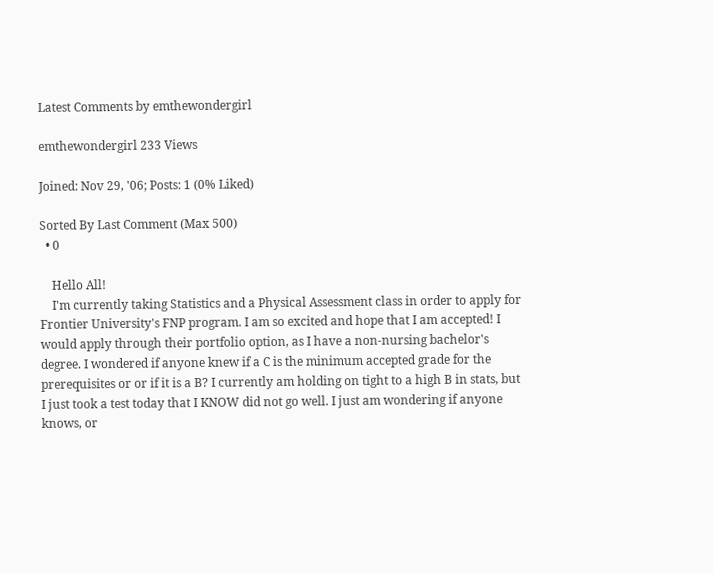Latest Comments by emthewondergirl

emthewondergirl 233 Views

Joined: Nov 29, '06; Posts: 1 (0% Liked)

Sorted By Last Comment (Max 500)
  • 0

    Hello All!
    I'm currently taking Statistics and a Physical Assessment class in order to apply for Frontier University's FNP program. I am so excited and hope that I am accepted! I would apply through their portfolio option, as I have a non-nursing bachelor's degree. I wondered if anyone knew if a C is the minimum accepted grade for the prerequisites or or if it is a B? I currently am holding on tight to a high B in stats, but I just took a test today that I KNOW did not go well. I just am wondering if anyone knows, or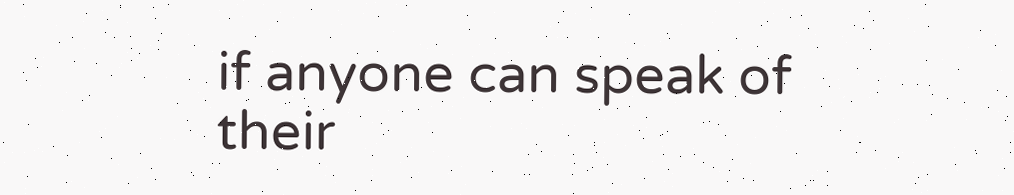if anyone can speak of their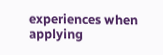experiences when applying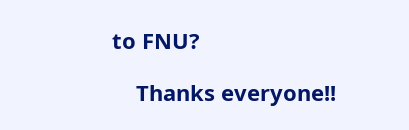to FNU?

    Thanks everyone!!